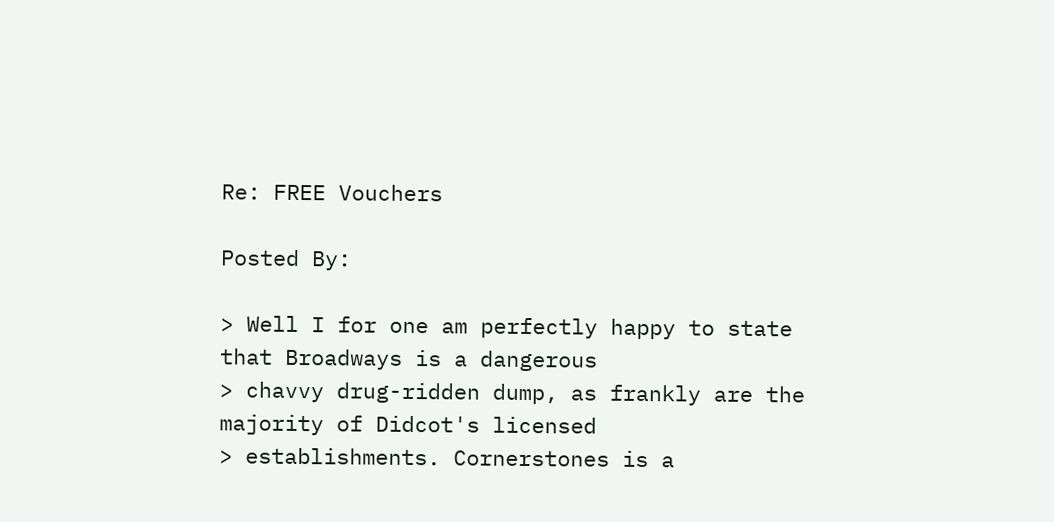Re: FREE Vouchers

Posted By:

> Well I for one am perfectly happy to state that Broadways is a dangerous
> chavvy drug-ridden dump, as frankly are the majority of Didcot's licensed
> establishments. Cornerstones is a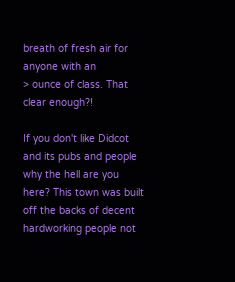breath of fresh air for anyone with an
> ounce of class. That clear enough?!

If you don't like Didcot and its pubs and people why the hell are you here? This town was built off the backs of decent hardworking people not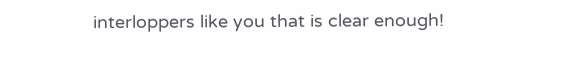interloppers like you that is clear enough!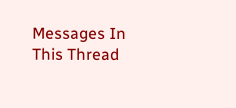Messages In This Thread